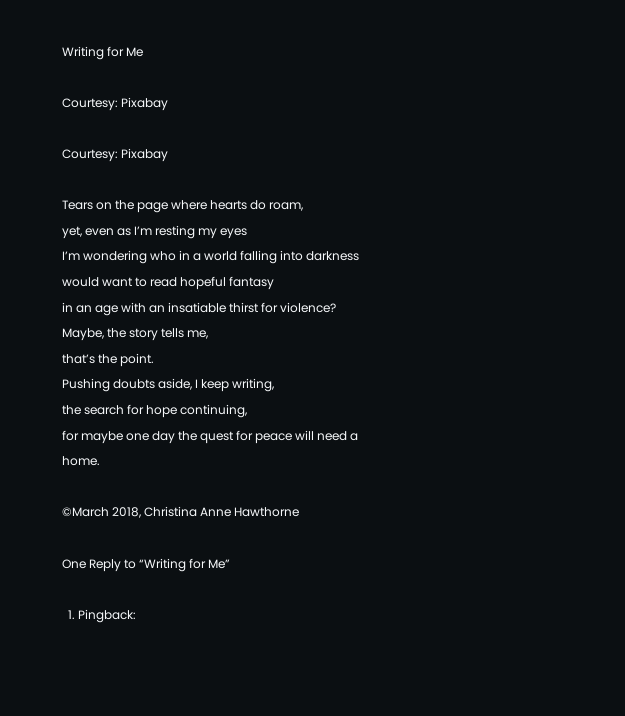Writing for Me

Courtesy: Pixabay

Courtesy: Pixabay

Tears on the page where hearts do roam,
yet, even as I’m resting my eyes
I’m wondering who in a world falling into darkness
would want to read hopeful fantasy
in an age with an insatiable thirst for violence?
Maybe, the story tells me,
that’s the point.
Pushing doubts aside, I keep writing,
the search for hope continuing,
for maybe one day the quest for peace will need a home.

©March 2018, Christina Anne Hawthorne

One Reply to “Writing for Me”

  1. Pingback: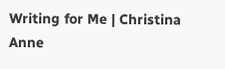Writing for Me | Christina Anne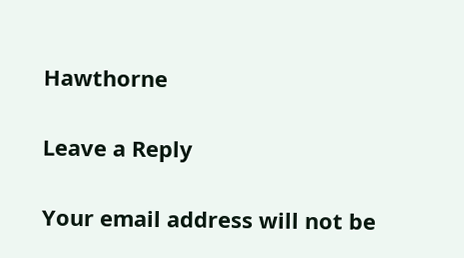Hawthorne

Leave a Reply

Your email address will not be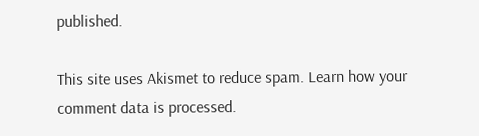published.

This site uses Akismet to reduce spam. Learn how your comment data is processed.